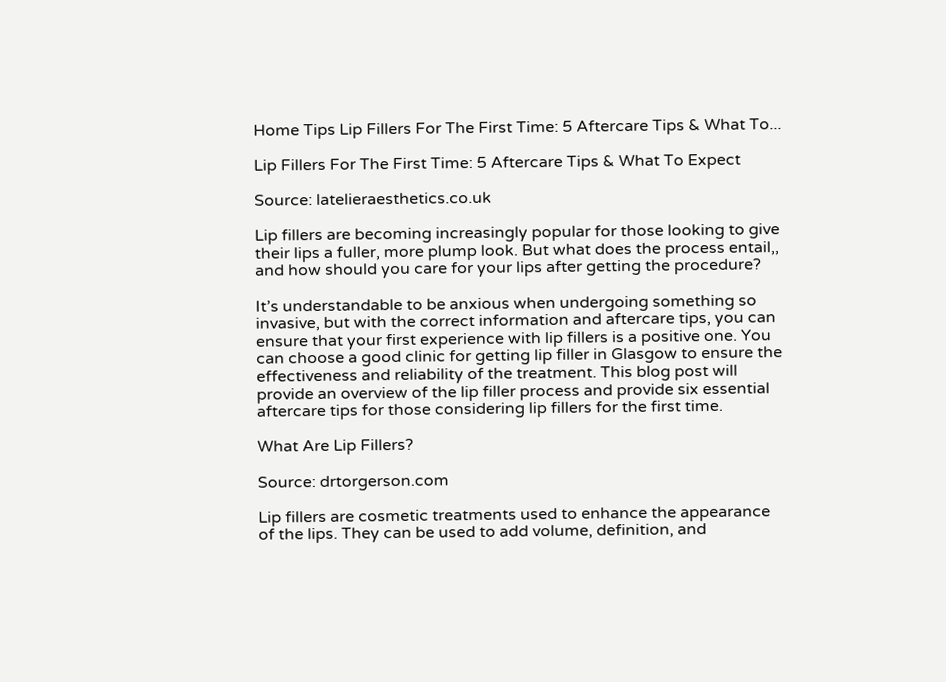Home Tips Lip Fillers For The First Time: 5 Aftercare Tips & What To...

Lip Fillers For The First Time: 5 Aftercare Tips & What To Expect

Source: latelieraesthetics.co.uk

Lip fillers are becoming increasingly popular for those looking to give their lips a fuller, more plump look. But what does the process entail,, and how should you care for your lips after getting the procedure?

It’s understandable to be anxious when undergoing something so invasive, but with the correct information and aftercare tips, you can ensure that your first experience with lip fillers is a positive one. You can choose a good clinic for getting lip filler in Glasgow to ensure the effectiveness and reliability of the treatment. This blog post will provide an overview of the lip filler process and provide six essential aftercare tips for those considering lip fillers for the first time.

What Are Lip Fillers?

Source: drtorgerson.com

Lip fillers are cosmetic treatments used to enhance the appearance of the lips. They can be used to add volume, definition, and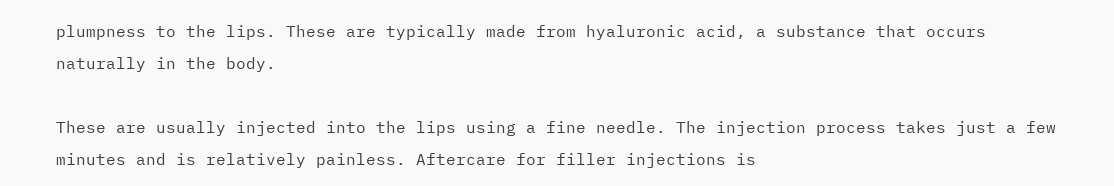plumpness to the lips. These are typically made from hyaluronic acid, a substance that occurs naturally in the body.

These are usually injected into the lips using a fine needle. The injection process takes just a few minutes and is relatively painless. Aftercare for filler injections is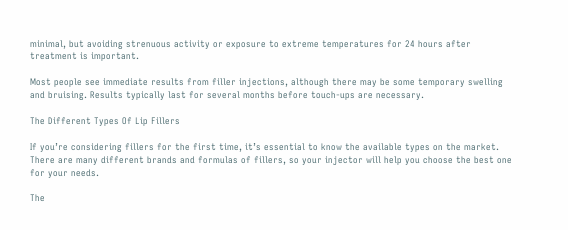minimal, but avoiding strenuous activity or exposure to extreme temperatures for 24 hours after treatment is important.

Most people see immediate results from filler injections, although there may be some temporary swelling and bruising. Results typically last for several months before touch-ups are necessary.

The Different Types Of Lip Fillers

If you’re considering fillers for the first time, it’s essential to know the available types on the market. There are many different brands and formulas of fillers, so your injector will help you choose the best one for your needs.

The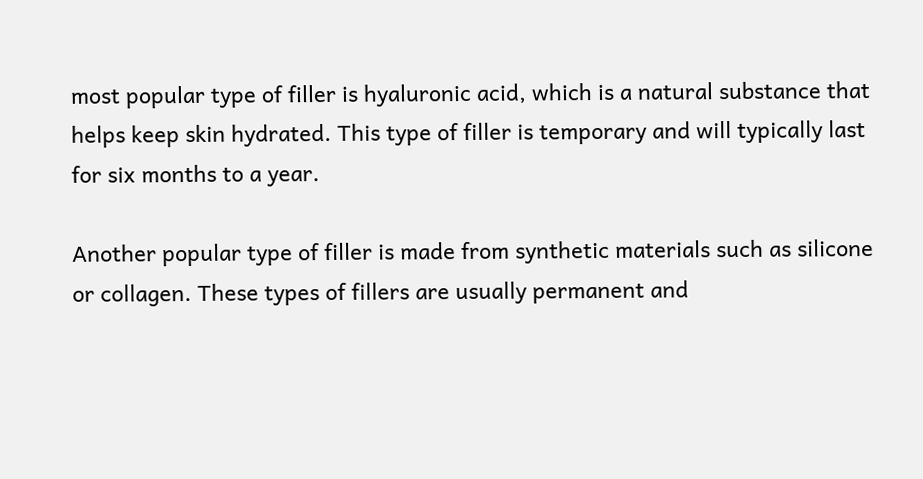most popular type of filler is hyaluronic acid, which is a natural substance that helps keep skin hydrated. This type of filler is temporary and will typically last for six months to a year.

Another popular type of filler is made from synthetic materials such as silicone or collagen. These types of fillers are usually permanent and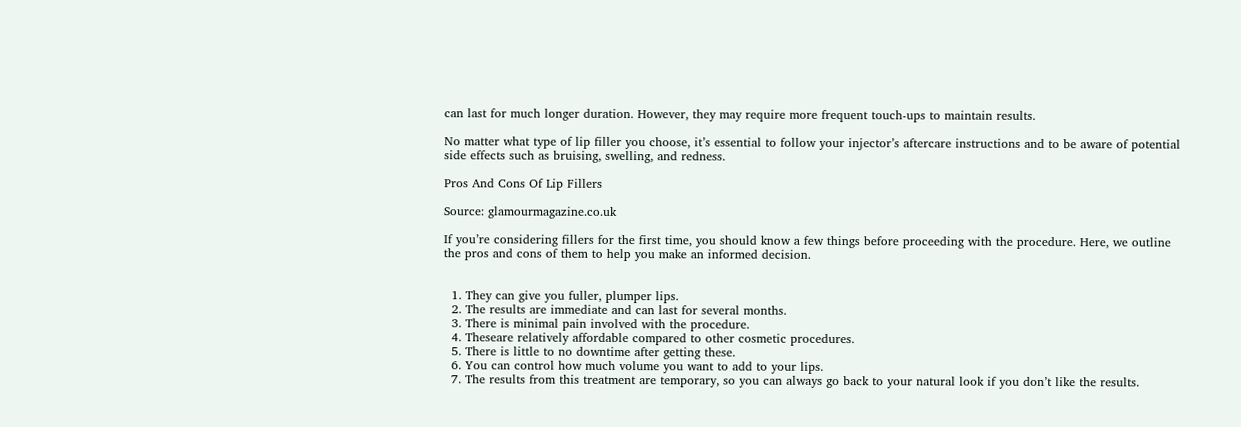can last for much longer duration. However, they may require more frequent touch-ups to maintain results.

No matter what type of lip filler you choose, it’s essential to follow your injector’s aftercare instructions and to be aware of potential side effects such as bruising, swelling, and redness.

Pros And Cons Of Lip Fillers

Source: glamourmagazine.co.uk

If you’re considering fillers for the first time, you should know a few things before proceeding with the procedure. Here, we outline the pros and cons of them to help you make an informed decision.


  1. They can give you fuller, plumper lips.
  2. The results are immediate and can last for several months.
  3. There is minimal pain involved with the procedure.
  4. Theseare relatively affordable compared to other cosmetic procedures.
  5. There is little to no downtime after getting these.
  6. You can control how much volume you want to add to your lips.
  7. The results from this treatment are temporary, so you can always go back to your natural look if you don’t like the results.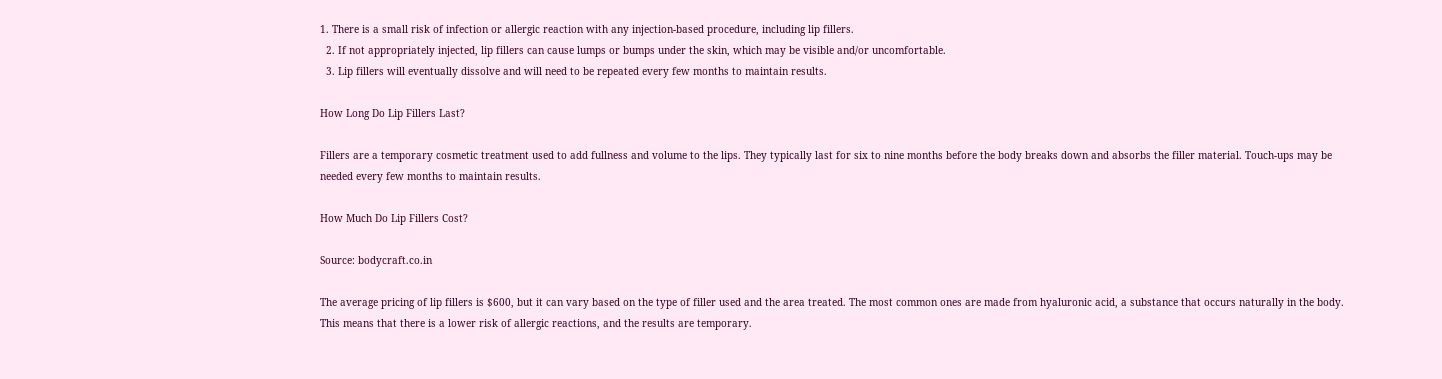1. There is a small risk of infection or allergic reaction with any injection-based procedure, including lip fillers.
  2. If not appropriately injected, lip fillers can cause lumps or bumps under the skin, which may be visible and/or uncomfortable.
  3. Lip fillers will eventually dissolve and will need to be repeated every few months to maintain results.

How Long Do Lip Fillers Last?

Fillers are a temporary cosmetic treatment used to add fullness and volume to the lips. They typically last for six to nine months before the body breaks down and absorbs the filler material. Touch-ups may be needed every few months to maintain results.

How Much Do Lip Fillers Cost?

Source: bodycraft.co.in

The average pricing of lip fillers is $600, but it can vary based on the type of filler used and the area treated. The most common ones are made from hyaluronic acid, a substance that occurs naturally in the body. This means that there is a lower risk of allergic reactions, and the results are temporary.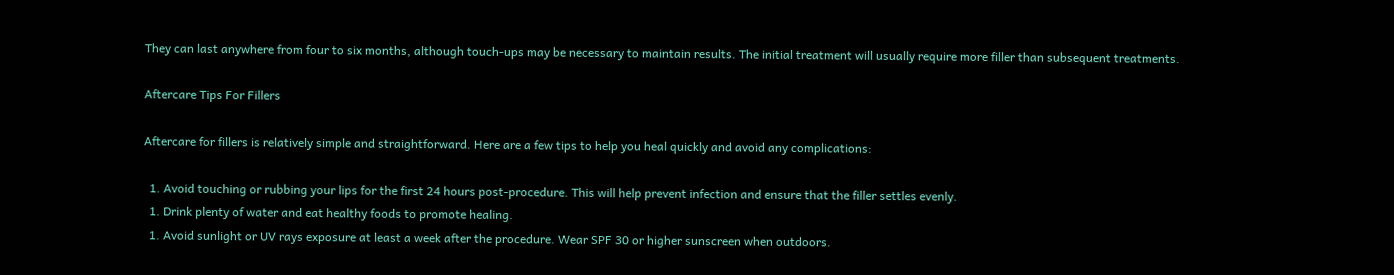They can last anywhere from four to six months, although touch-ups may be necessary to maintain results. The initial treatment will usually require more filler than subsequent treatments.

Aftercare Tips For Fillers

Aftercare for fillers is relatively simple and straightforward. Here are a few tips to help you heal quickly and avoid any complications:

  1. Avoid touching or rubbing your lips for the first 24 hours post-procedure. This will help prevent infection and ensure that the filler settles evenly.
  1. Drink plenty of water and eat healthy foods to promote healing.
  1. Avoid sunlight or UV rays exposure at least a week after the procedure. Wear SPF 30 or higher sunscreen when outdoors.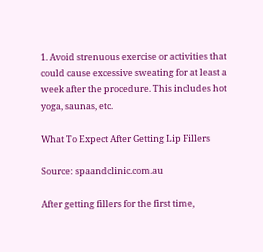1. Avoid strenuous exercise or activities that could cause excessive sweating for at least a week after the procedure. This includes hot yoga, saunas, etc.

What To Expect After Getting Lip Fillers

Source: spaandclinic.com.au

After getting fillers for the first time,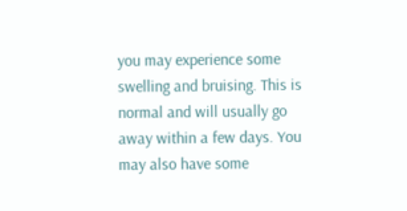you may experience some swelling and bruising. This is normal and will usually go away within a few days. You may also have some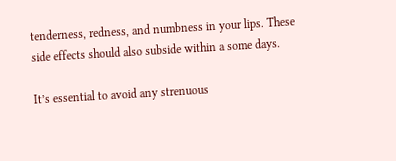tenderness, redness, and numbness in your lips. These side effects should also subside within a some days.

It’s essential to avoid any strenuous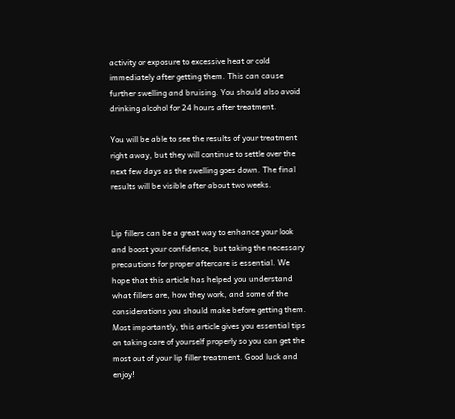activity or exposure to excessive heat or cold immediately after getting them. This can cause further swelling and bruising. You should also avoid drinking alcohol for 24 hours after treatment.

You will be able to see the results of your treatment right away, but they will continue to settle over the next few days as the swelling goes down. The final results will be visible after about two weeks.


Lip fillers can be a great way to enhance your look and boost your confidence, but taking the necessary precautions for proper aftercare is essential. We hope that this article has helped you understand what fillers are, how they work, and some of the considerations you should make before getting them. Most importantly, this article gives you essential tips on taking care of yourself properly so you can get the most out of your lip filler treatment. Good luck and enjoy!